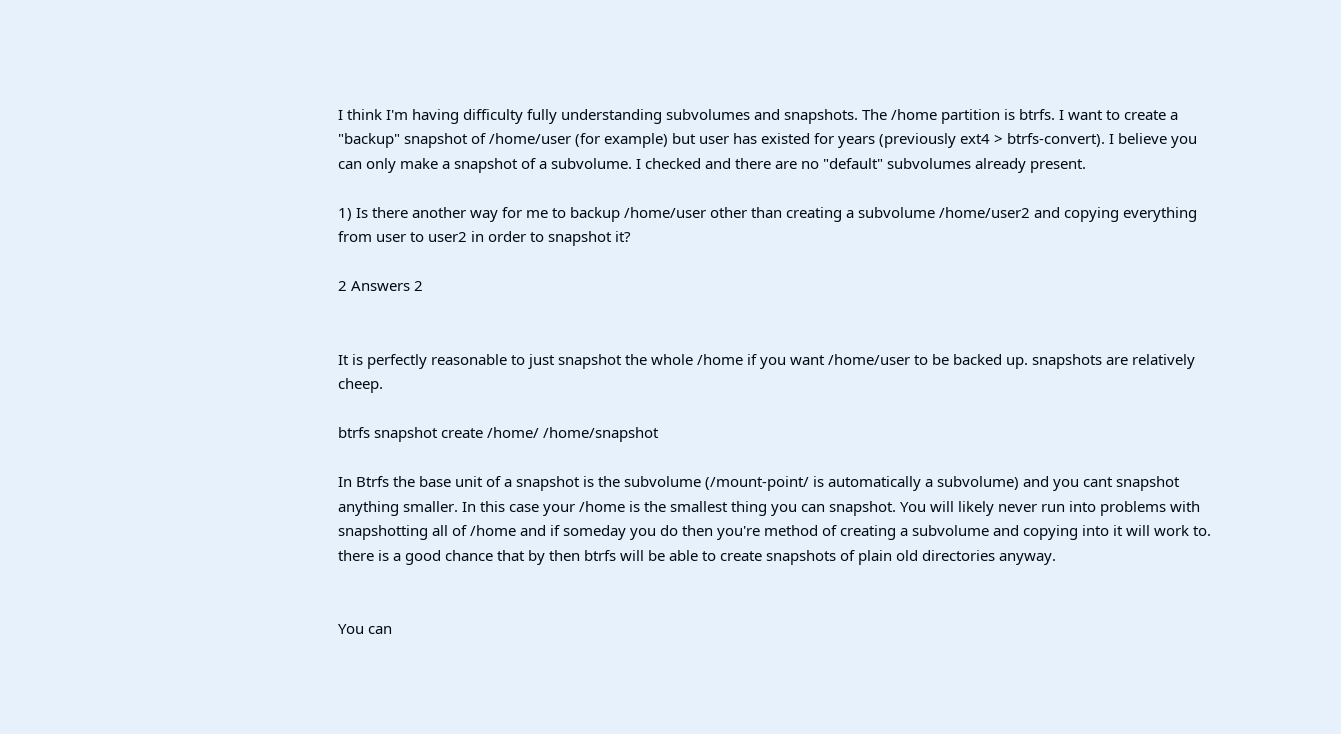I think I'm having difficulty fully understanding subvolumes and snapshots. The /home partition is btrfs. I want to create a "backup" snapshot of /home/user (for example) but user has existed for years (previously ext4 > btrfs-convert). I believe you can only make a snapshot of a subvolume. I checked and there are no "default" subvolumes already present.

1) Is there another way for me to backup /home/user other than creating a subvolume /home/user2 and copying everything from user to user2 in order to snapshot it?

2 Answers 2


It is perfectly reasonable to just snapshot the whole /home if you want /home/user to be backed up. snapshots are relatively cheep.

btrfs snapshot create /home/ /home/snapshot

In Btrfs the base unit of a snapshot is the subvolume (/mount-point/ is automatically a subvolume) and you cant snapshot anything smaller. In this case your /home is the smallest thing you can snapshot. You will likely never run into problems with snapshotting all of /home and if someday you do then you're method of creating a subvolume and copying into it will work to. there is a good chance that by then btrfs will be able to create snapshots of plain old directories anyway.


You can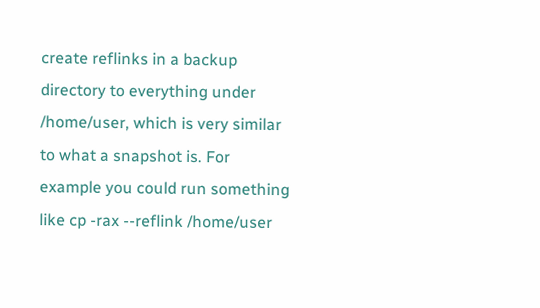create reflinks in a backup directory to everything under /home/user, which is very similar to what a snapshot is. For example you could run something like cp -rax --reflink /home/user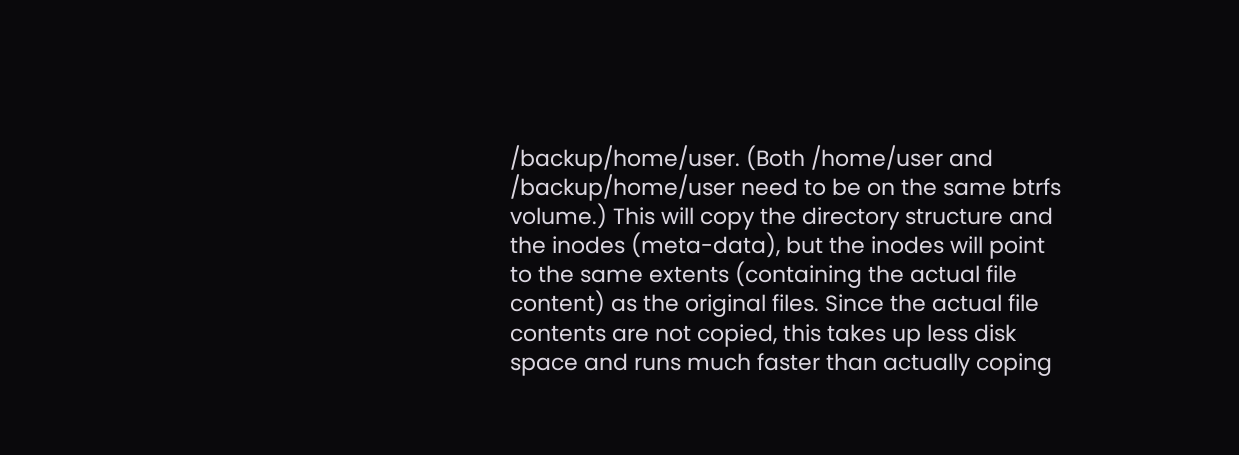/backup/home/user. (Both /home/user and /backup/home/user need to be on the same btrfs volume.) This will copy the directory structure and the inodes (meta-data), but the inodes will point to the same extents (containing the actual file content) as the original files. Since the actual file contents are not copied, this takes up less disk space and runs much faster than actually coping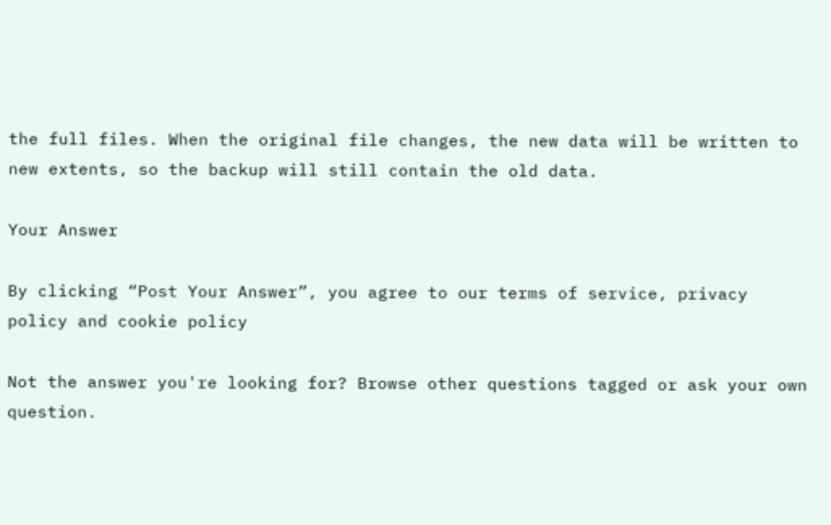the full files. When the original file changes, the new data will be written to new extents, so the backup will still contain the old data.

Your Answer

By clicking “Post Your Answer”, you agree to our terms of service, privacy policy and cookie policy

Not the answer you're looking for? Browse other questions tagged or ask your own question.